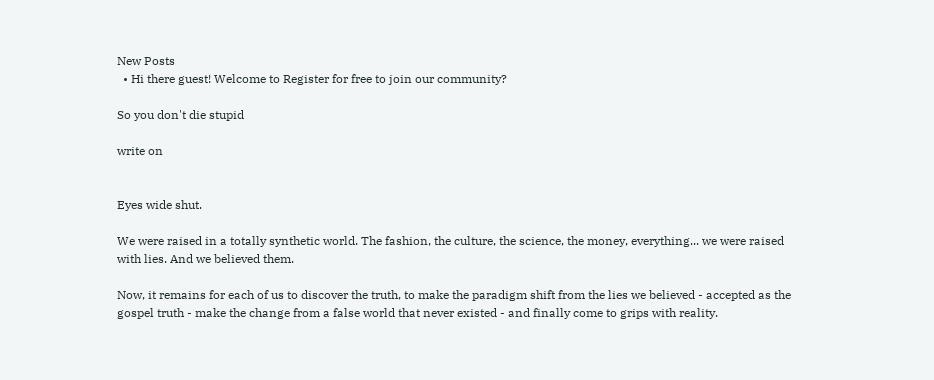New Posts
  • Hi there guest! Welcome to Register for free to join our community?

So you don't die stupid

write on


Eyes wide shut.

We were raised in a totally synthetic world. The fashion, the culture, the science, the money, everything... we were raised with lies. And we believed them.

Now, it remains for each of us to discover the truth, to make the paradigm shift from the lies we believed - accepted as the gospel truth - make the change from a false world that never existed - and finally come to grips with reality.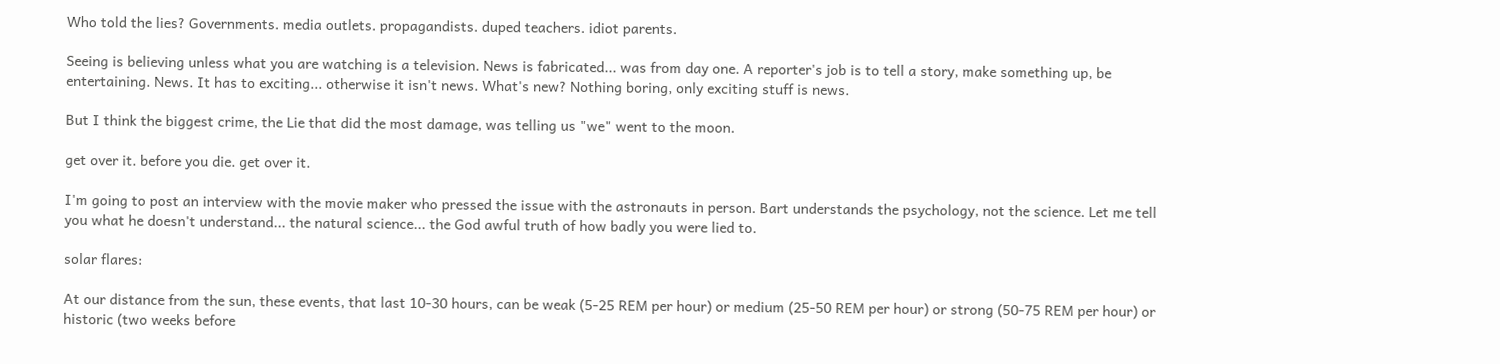Who told the lies? Governments. media outlets. propagandists. duped teachers. idiot parents.

Seeing is believing unless what you are watching is a television. News is fabricated... was from day one. A reporter's job is to tell a story, make something up, be entertaining. News. It has to exciting... otherwise it isn't news. What's new? Nothing boring, only exciting stuff is news.

But I think the biggest crime, the Lie that did the most damage, was telling us "we" went to the moon.

get over it. before you die. get over it.

I'm going to post an interview with the movie maker who pressed the issue with the astronauts in person. Bart understands the psychology, not the science. Let me tell you what he doesn't understand... the natural science... the God awful truth of how badly you were lied to.

solar flares:

At our distance from the sun, these events, that last 10-30 hours, can be weak (5-25 REM per hour) or medium (25-50 REM per hour) or strong (50-75 REM per hour) or historic (two weeks before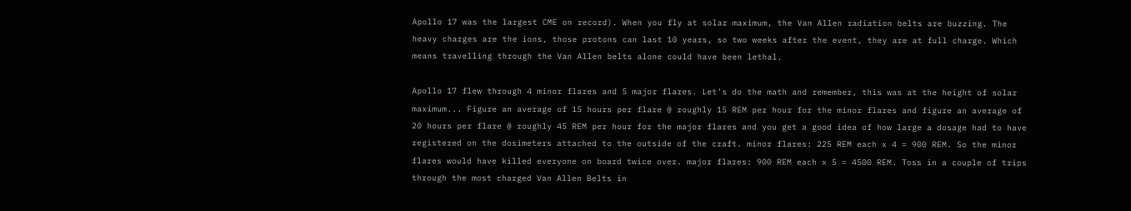Apollo 17 was the largest CME on record). When you fly at solar maximum, the Van Allen radiation belts are buzzing. The heavy charges are the ions, those protons can last 10 years, so two weeks after the event, they are at full charge. Which means travelling through the Van Allen belts alone could have been lethal.

Apollo 17 flew through 4 minor flares and 5 major flares. Let's do the math and remember, this was at the height of solar maximum... Figure an average of 15 hours per flare @ roughly 15 REM per hour for the minor flares and figure an average of 20 hours per flare @ roughly 45 REM per hour for the major flares and you get a good idea of how large a dosage had to have registered on the dosimeters attached to the outside of the craft. minor flares: 225 REM each x 4 = 900 REM. So the minor flares would have killed everyone on board twice over. major flares: 900 REM each x 5 = 4500 REM. Toss in a couple of trips through the most charged Van Allen Belts in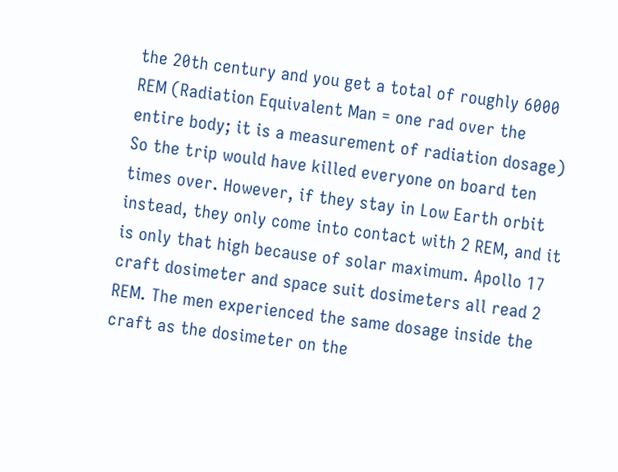the 20th century and you get a total of roughly 6000 REM (Radiation Equivalent Man = one rad over the entire body; it is a measurement of radiation dosage) So the trip would have killed everyone on board ten times over. However, if they stay in Low Earth orbit instead, they only come into contact with 2 REM, and it is only that high because of solar maximum. Apollo 17 craft dosimeter and space suit dosimeters all read 2 REM. The men experienced the same dosage inside the craft as the dosimeter on the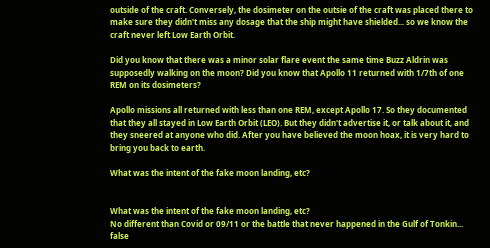outside of the craft. Conversely, the dosimeter on the outsie of the craft was placed there to make sure they didn't miss any dosage that the ship might have shielded... so we know the craft never left Low Earth Orbit.

Did you know that there was a minor solar flare event the same time Buzz Aldrin was supposedly walking on the moon? Did you know that Apollo 11 returned with 1/7th of one REM on its dosimeters?

Apollo missions all returned with less than one REM, except Apollo 17. So they documented that they all stayed in Low Earth Orbit (LEO). But they didn't advertise it, or talk about it, and they sneered at anyone who did. After you have believed the moon hoax, it is very hard to bring you back to earth.

What was the intent of the fake moon landing, etc?


What was the intent of the fake moon landing, etc?
No different than Covid or 09/11 or the battle that never happened in the Gulf of Tonkin... false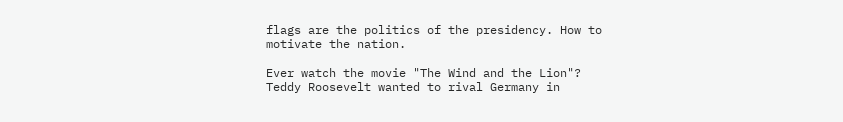flags are the politics of the presidency. How to motivate the nation.

Ever watch the movie "The Wind and the Lion"? Teddy Roosevelt wanted to rival Germany in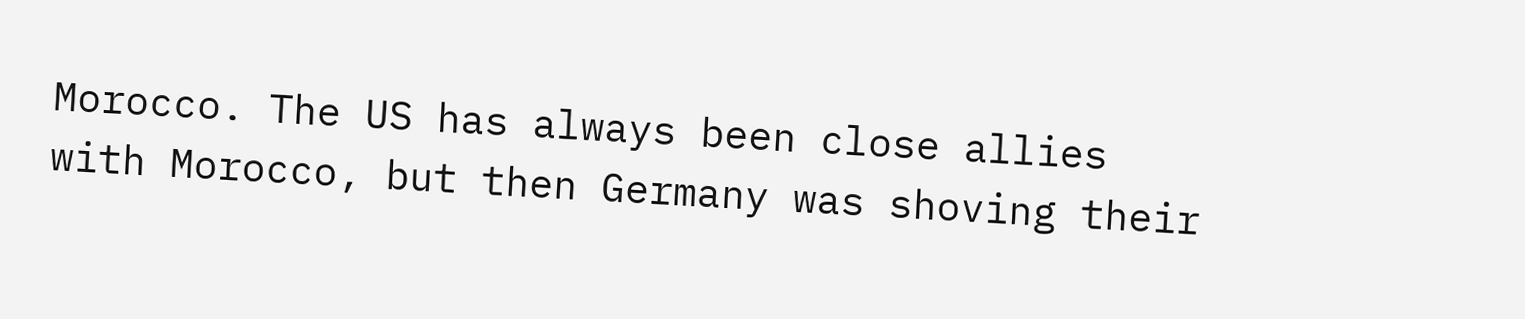Morocco. The US has always been close allies with Morocco, but then Germany was shoving their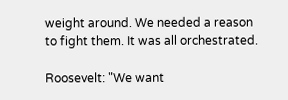weight around. We needed a reason to fight them. It was all orchestrated.

Roosevelt: "We want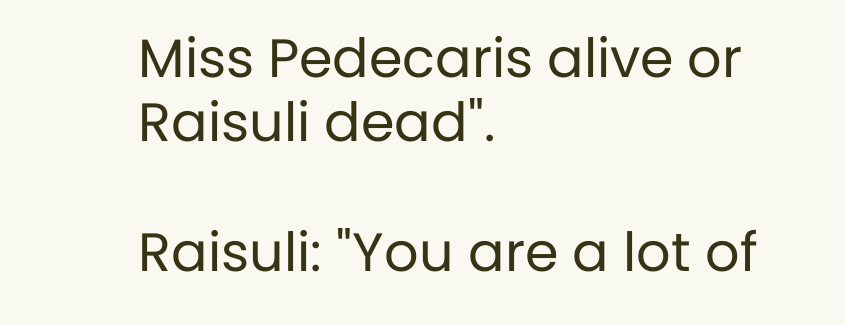Miss Pedecaris alive or Raisuli dead".

Raisuli: "You are a lot of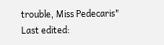trouble, Miss Pedecaris"
Last edited: